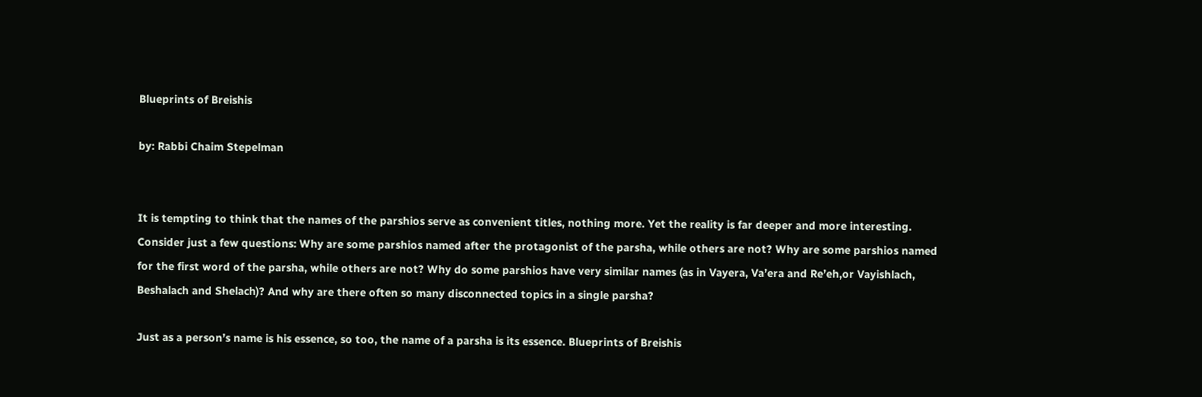Blueprints of Breishis

by: Rabbi Chaim Stepelman


It is tempting to think that the names of the parshios serve as convenient titles, nothing more. Yet the reality is far deeper and more interesting. Consider just a few questions: Why are some parshios named after the protagonist of the parsha, while others are not? Why are some parshios named for the first word of the parsha, while others are not? Why do some parshios have very similar names (as in Vayera, Va’era and Re’eh,or Vayishlach, Beshalach and Shelach)? And why are there often so many disconnected topics in a single parsha?

Just as a person’s name is his essence, so too, the name of a parsha is its essence. Blueprints of Breishis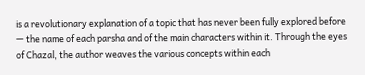is a revolutionary explanation of a topic that has never been fully explored before — the name of each parsha and of the main characters within it. Through the eyes of Chazal, the author weaves the various concepts within each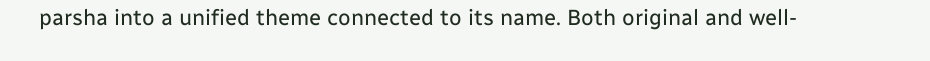parsha into a unified theme connected to its name. Both original and well-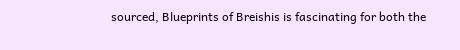sourced, Blueprints of Breishis is fascinating for both the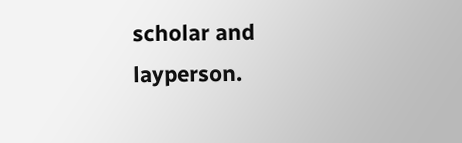scholar and layperson.